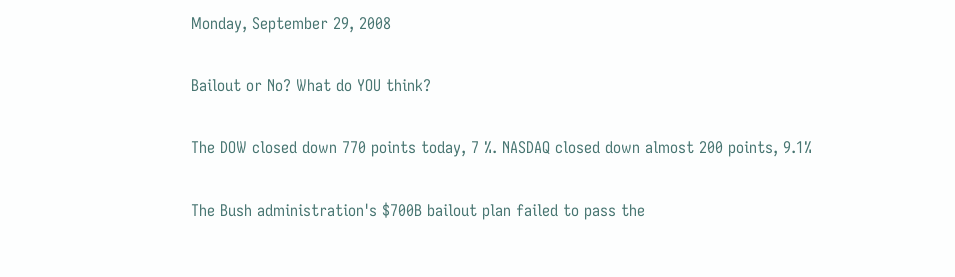Monday, September 29, 2008

Bailout or No? What do YOU think?

The DOW closed down 770 points today, 7 %. NASDAQ closed down almost 200 points, 9.1%

The Bush administration's $700B bailout plan failed to pass the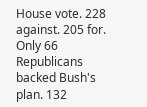House vote. 228 against. 205 for. Only 66 Republicans backed Bush's plan. 132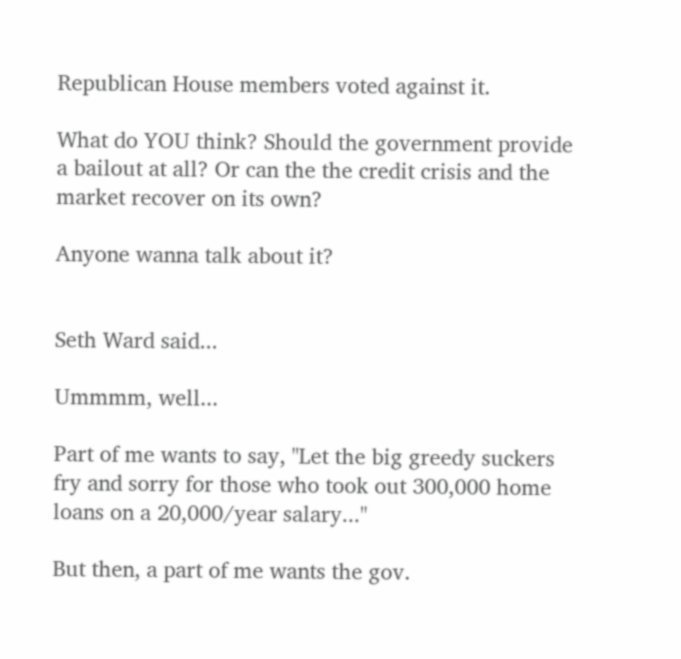Republican House members voted against it.

What do YOU think? Should the government provide a bailout at all? Or can the the credit crisis and the market recover on its own?

Anyone wanna talk about it?


Seth Ward said...

Ummmm, well...

Part of me wants to say, "Let the big greedy suckers fry and sorry for those who took out 300,000 home loans on a 20,000/year salary..."

But then, a part of me wants the gov.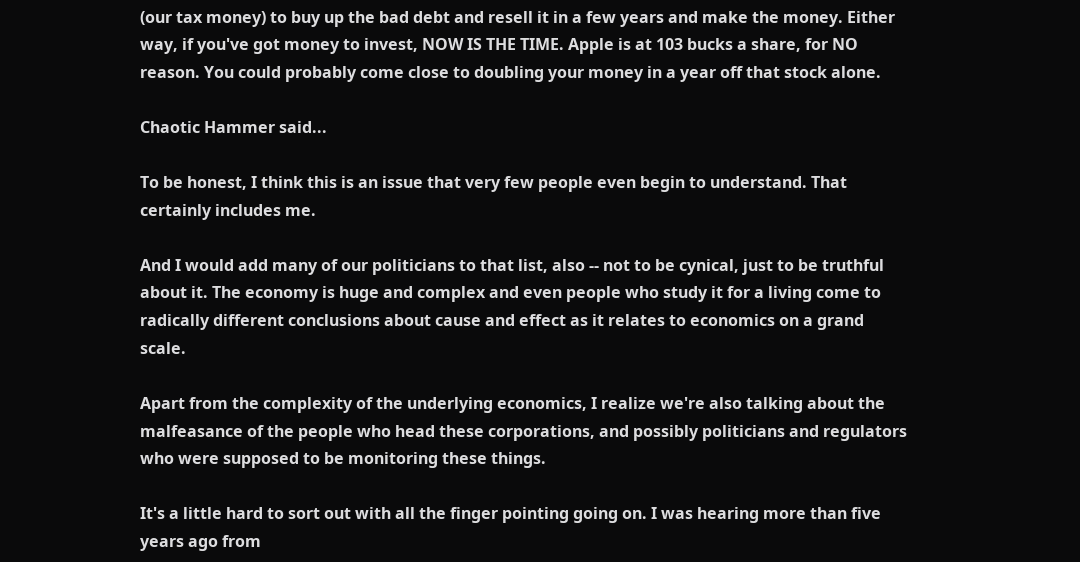(our tax money) to buy up the bad debt and resell it in a few years and make the money. Either way, if you've got money to invest, NOW IS THE TIME. Apple is at 103 bucks a share, for NO reason. You could probably come close to doubling your money in a year off that stock alone.

Chaotic Hammer said...

To be honest, I think this is an issue that very few people even begin to understand. That certainly includes me.

And I would add many of our politicians to that list, also -- not to be cynical, just to be truthful about it. The economy is huge and complex and even people who study it for a living come to radically different conclusions about cause and effect as it relates to economics on a grand scale.

Apart from the complexity of the underlying economics, I realize we're also talking about the malfeasance of the people who head these corporations, and possibly politicians and regulators who were supposed to be monitoring these things.

It's a little hard to sort out with all the finger pointing going on. I was hearing more than five years ago from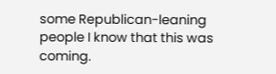some Republican-leaning people I know that this was coming.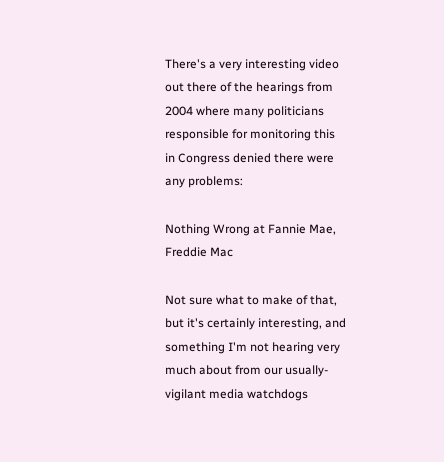There's a very interesting video out there of the hearings from 2004 where many politicians responsible for monitoring this in Congress denied there were any problems:

Nothing Wrong at Fannie Mae, Freddie Mac

Not sure what to make of that, but it's certainly interesting, and something I'm not hearing very much about from our usually-vigilant media watchdogs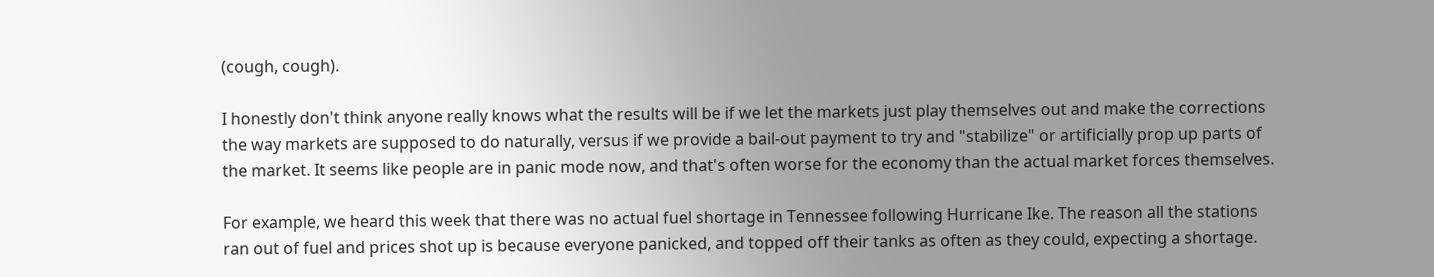(cough, cough).

I honestly don't think anyone really knows what the results will be if we let the markets just play themselves out and make the corrections the way markets are supposed to do naturally, versus if we provide a bail-out payment to try and "stabilize" or artificially prop up parts of the market. It seems like people are in panic mode now, and that's often worse for the economy than the actual market forces themselves.

For example, we heard this week that there was no actual fuel shortage in Tennessee following Hurricane Ike. The reason all the stations ran out of fuel and prices shot up is because everyone panicked, and topped off their tanks as often as they could, expecting a shortage.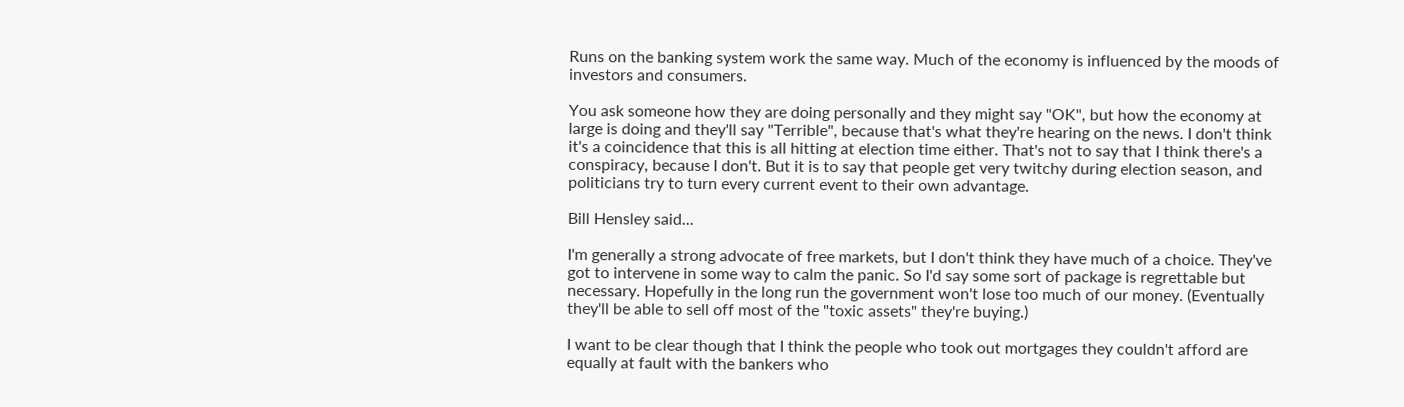Runs on the banking system work the same way. Much of the economy is influenced by the moods of investors and consumers.

You ask someone how they are doing personally and they might say "OK", but how the economy at large is doing and they'll say "Terrible", because that's what they're hearing on the news. I don't think it's a coincidence that this is all hitting at election time either. That's not to say that I think there's a conspiracy, because I don't. But it is to say that people get very twitchy during election season, and politicians try to turn every current event to their own advantage.

Bill Hensley said...

I'm generally a strong advocate of free markets, but I don't think they have much of a choice. They've got to intervene in some way to calm the panic. So I'd say some sort of package is regrettable but necessary. Hopefully in the long run the government won't lose too much of our money. (Eventually they'll be able to sell off most of the "toxic assets" they're buying.)

I want to be clear though that I think the people who took out mortgages they couldn't afford are equally at fault with the bankers who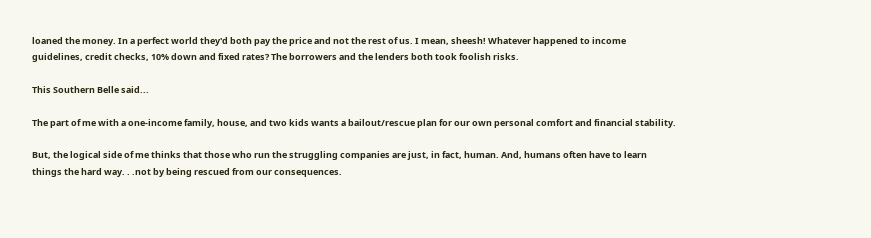loaned the money. In a perfect world they'd both pay the price and not the rest of us. I mean, sheesh! Whatever happened to income guidelines, credit checks, 10% down and fixed rates? The borrowers and the lenders both took foolish risks.

This Southern Belle said...

The part of me with a one-income family, house, and two kids wants a bailout/rescue plan for our own personal comfort and financial stability.

But, the logical side of me thinks that those who run the struggling companies are just, in fact, human. And, humans often have to learn things the hard way. . .not by being rescued from our consequences.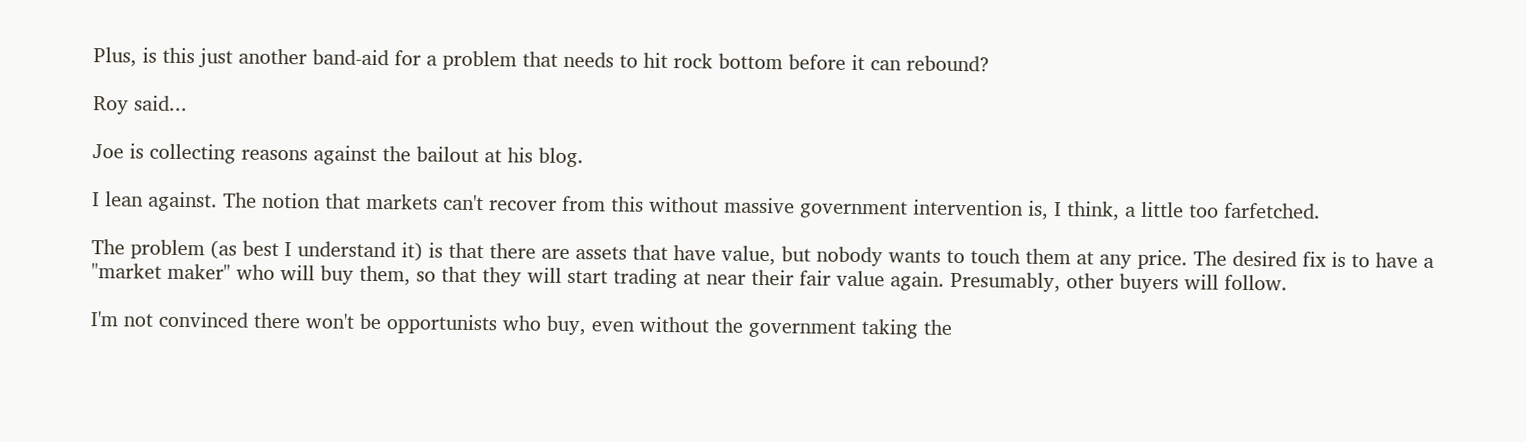Plus, is this just another band-aid for a problem that needs to hit rock bottom before it can rebound?

Roy said...

Joe is collecting reasons against the bailout at his blog.

I lean against. The notion that markets can't recover from this without massive government intervention is, I think, a little too farfetched.

The problem (as best I understand it) is that there are assets that have value, but nobody wants to touch them at any price. The desired fix is to have a "market maker" who will buy them, so that they will start trading at near their fair value again. Presumably, other buyers will follow.

I'm not convinced there won't be opportunists who buy, even without the government taking the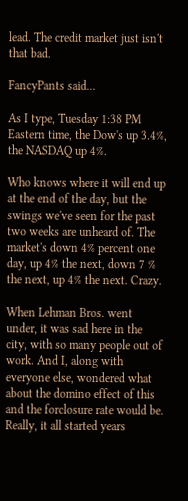lead. The credit market just isn't that bad.

FancyPants said...

As I type, Tuesday 1:38 PM Eastern time, the Dow's up 3.4%, the NASDAQ up 4%.

Who knows where it will end up at the end of the day, but the swings we've seen for the past two weeks are unheard of. The market's down 4% percent one day, up 4% the next, down 7 % the next, up 4% the next. Crazy.

When Lehman Bros. went under, it was sad here in the city, with so many people out of work. And I, along with everyone else, wondered what about the domino effect of this and the forclosure rate would be. Really, it all started years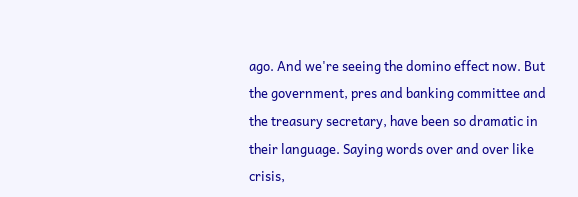ago. And we're seeing the domino effect now. But the government, pres and banking committee and the treasury secretary, have been so dramatic in their language. Saying words over and over like crisis,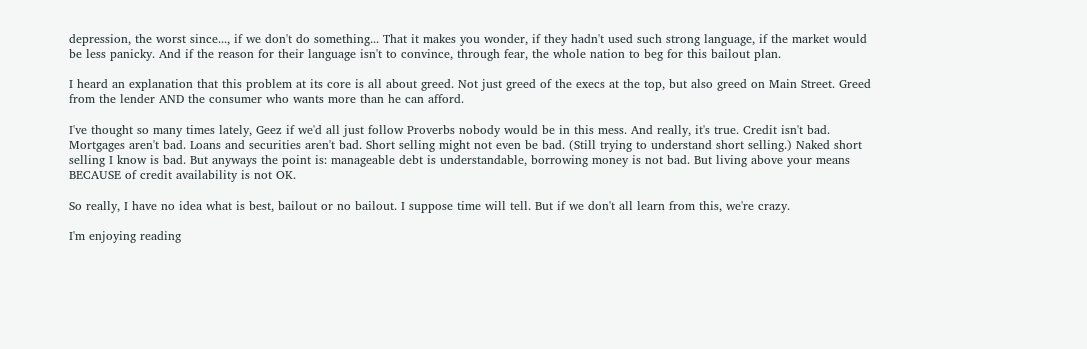depression, the worst since..., if we don't do something... That it makes you wonder, if they hadn't used such strong language, if the market would be less panicky. And if the reason for their language isn't to convince, through fear, the whole nation to beg for this bailout plan.

I heard an explanation that this problem at its core is all about greed. Not just greed of the execs at the top, but also greed on Main Street. Greed from the lender AND the consumer who wants more than he can afford.

I've thought so many times lately, Geez if we'd all just follow Proverbs nobody would be in this mess. And really, it's true. Credit isn't bad. Mortgages aren't bad. Loans and securities aren't bad. Short selling might not even be bad. (Still trying to understand short selling.) Naked short selling I know is bad. But anyways the point is: manageable debt is understandable, borrowing money is not bad. But living above your means BECAUSE of credit availability is not OK.

So really, I have no idea what is best, bailout or no bailout. I suppose time will tell. But if we don't all learn from this, we're crazy.

I'm enjoying reading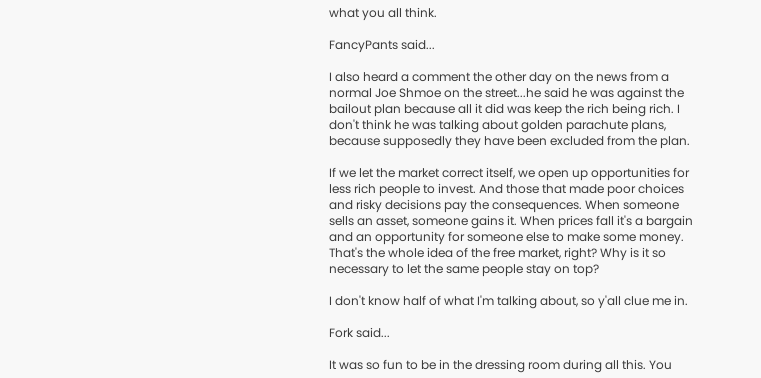what you all think.

FancyPants said...

I also heard a comment the other day on the news from a normal Joe Shmoe on the street...he said he was against the bailout plan because all it did was keep the rich being rich. I don't think he was talking about golden parachute plans, because supposedly they have been excluded from the plan.

If we let the market correct itself, we open up opportunities for less rich people to invest. And those that made poor choices and risky decisions pay the consequences. When someone sells an asset, someone gains it. When prices fall it's a bargain and an opportunity for someone else to make some money. That's the whole idea of the free market, right? Why is it so necessary to let the same people stay on top?

I don't know half of what I'm talking about, so y'all clue me in.

Fork said...

It was so fun to be in the dressing room during all this. You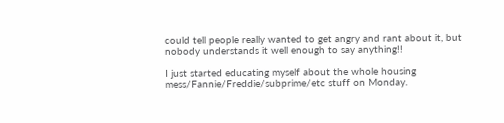could tell people really wanted to get angry and rant about it, but nobody understands it well enough to say anything!!

I just started educating myself about the whole housing mess/Fannie/Freddie/subprime/etc stuff on Monday.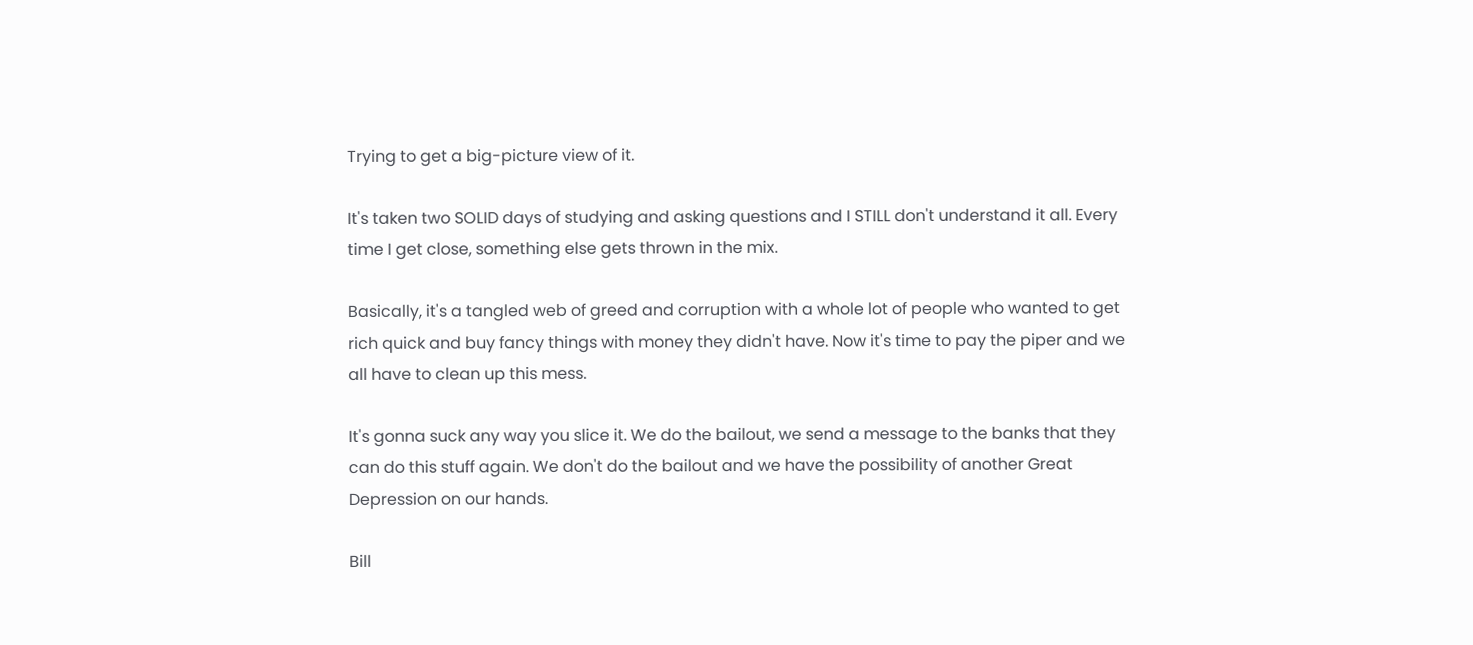Trying to get a big-picture view of it.

It's taken two SOLID days of studying and asking questions and I STILL don't understand it all. Every time I get close, something else gets thrown in the mix.

Basically, it's a tangled web of greed and corruption with a whole lot of people who wanted to get rich quick and buy fancy things with money they didn't have. Now it's time to pay the piper and we all have to clean up this mess.

It's gonna suck any way you slice it. We do the bailout, we send a message to the banks that they can do this stuff again. We don't do the bailout and we have the possibility of another Great Depression on our hands.

Bill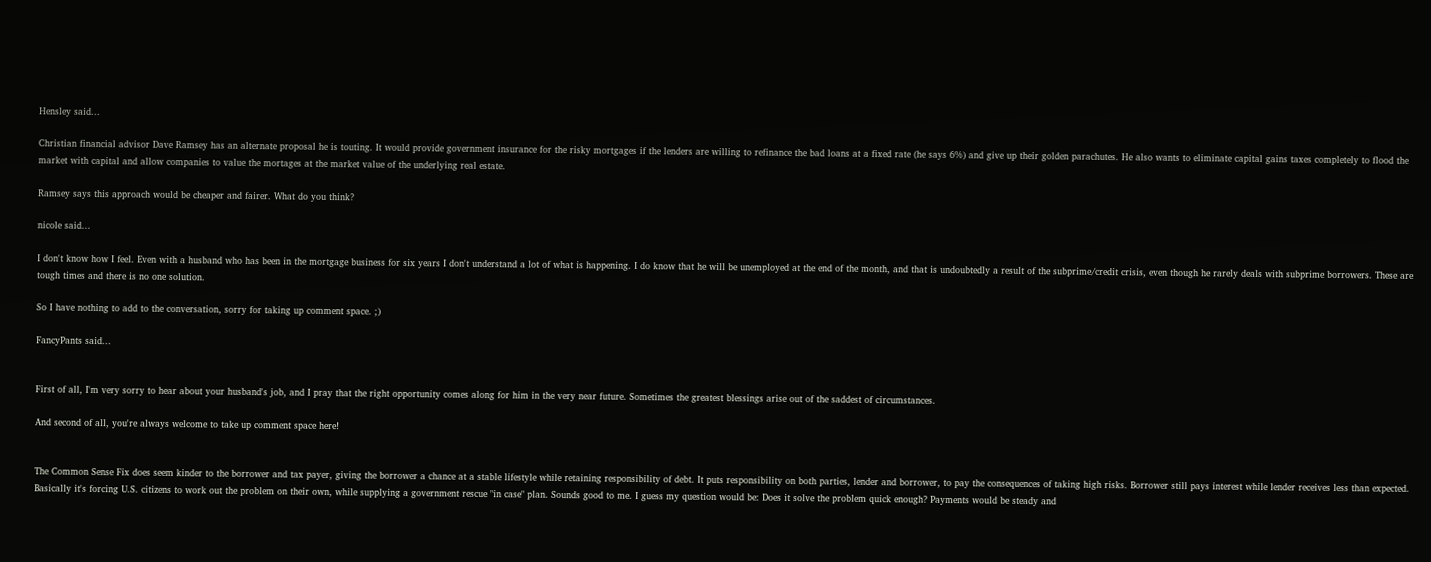Hensley said...

Christian financial advisor Dave Ramsey has an alternate proposal he is touting. It would provide government insurance for the risky mortgages if the lenders are willing to refinance the bad loans at a fixed rate (he says 6%) and give up their golden parachutes. He also wants to eliminate capital gains taxes completely to flood the market with capital and allow companies to value the mortages at the market value of the underlying real estate.

Ramsey says this approach would be cheaper and fairer. What do you think?

nicole said...

I don't know how I feel. Even with a husband who has been in the mortgage business for six years I don't understand a lot of what is happening. I do know that he will be unemployed at the end of the month, and that is undoubtedly a result of the subprime/credit crisis, even though he rarely deals with subprime borrowers. These are tough times and there is no one solution.

So I have nothing to add to the conversation, sorry for taking up comment space. ;)

FancyPants said...


First of all, I'm very sorry to hear about your husband's job, and I pray that the right opportunity comes along for him in the very near future. Sometimes the greatest blessings arise out of the saddest of circumstances.

And second of all, you're always welcome to take up comment space here!


The Common Sense Fix does seem kinder to the borrower and tax payer, giving the borrower a chance at a stable lifestyle while retaining responsibility of debt. It puts responsibility on both parties, lender and borrower, to pay the consequences of taking high risks. Borrower still pays interest while lender receives less than expected. Basically it's forcing U.S. citizens to work out the problem on their own, while supplying a government rescue "in case" plan. Sounds good to me. I guess my question would be: Does it solve the problem quick enough? Payments would be steady and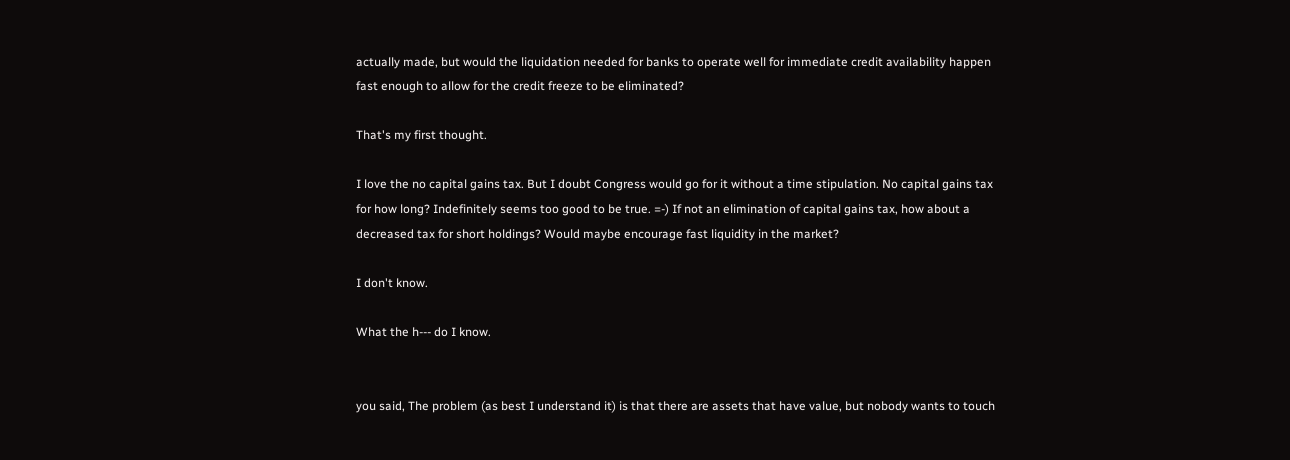actually made, but would the liquidation needed for banks to operate well for immediate credit availability happen fast enough to allow for the credit freeze to be eliminated?

That's my first thought.

I love the no capital gains tax. But I doubt Congress would go for it without a time stipulation. No capital gains tax for how long? Indefinitely seems too good to be true. =-) If not an elimination of capital gains tax, how about a decreased tax for short holdings? Would maybe encourage fast liquidity in the market?

I don't know.

What the h--- do I know.


you said, The problem (as best I understand it) is that there are assets that have value, but nobody wants to touch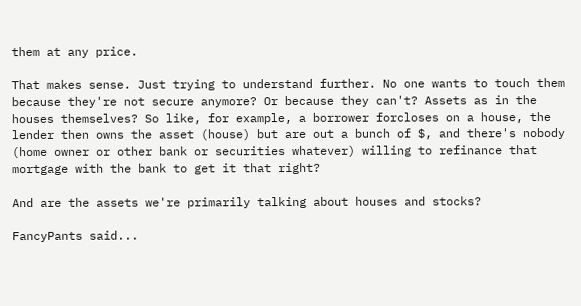them at any price.

That makes sense. Just trying to understand further. No one wants to touch them because they're not secure anymore? Or because they can't? Assets as in the houses themselves? So like, for example, a borrower forcloses on a house, the lender then owns the asset (house) but are out a bunch of $, and there's nobody (home owner or other bank or securities whatever) willing to refinance that mortgage with the bank to get it that right?

And are the assets we're primarily talking about houses and stocks?

FancyPants said...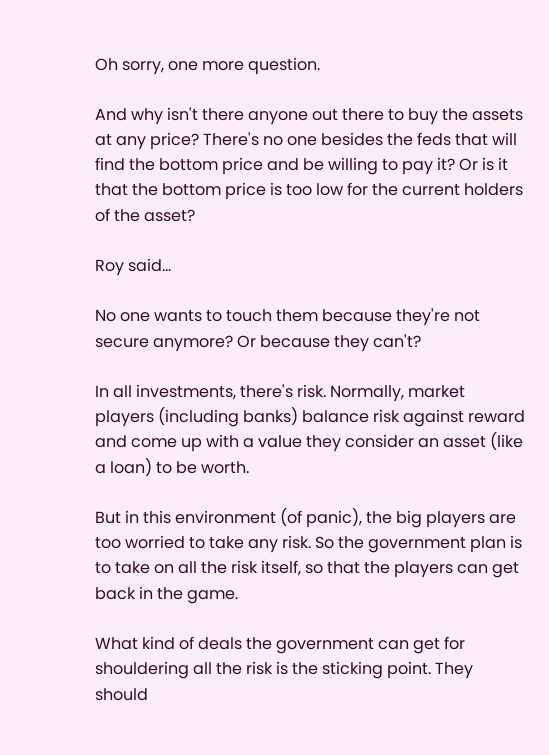Oh sorry, one more question.

And why isn't there anyone out there to buy the assets at any price? There's no one besides the feds that will find the bottom price and be willing to pay it? Or is it that the bottom price is too low for the current holders of the asset?

Roy said...

No one wants to touch them because they're not secure anymore? Or because they can't?

In all investments, there's risk. Normally, market players (including banks) balance risk against reward and come up with a value they consider an asset (like a loan) to be worth.

But in this environment (of panic), the big players are too worried to take any risk. So the government plan is to take on all the risk itself, so that the players can get back in the game.

What kind of deals the government can get for shouldering all the risk is the sticking point. They should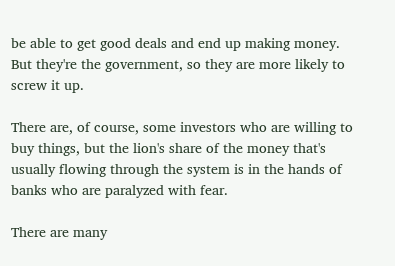be able to get good deals and end up making money. But they're the government, so they are more likely to screw it up.

There are, of course, some investors who are willing to buy things, but the lion's share of the money that's usually flowing through the system is in the hands of banks who are paralyzed with fear.

There are many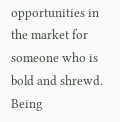opportunities in the market for someone who is bold and shrewd. Being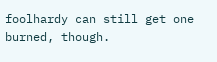foolhardy can still get one burned, though.